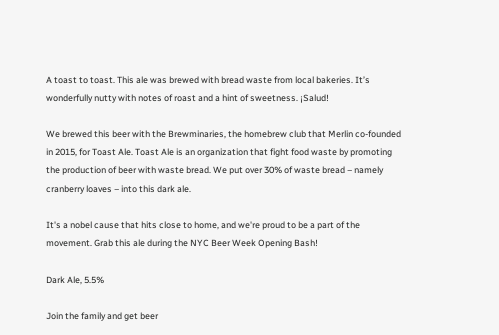A toast to toast. This ale was brewed with bread waste from local bakeries. It’s wonderfully nutty with notes of roast and a hint of sweetness. ¡Salud!

We brewed this beer with the Brewminaries, the homebrew club that Merlin co-founded in 2015, for Toast Ale. Toast Ale is an organization that fight food waste by promoting the production of beer with waste bread. We put over 30% of waste bread – namely cranberry loaves – into this dark ale.

It's a nobel cause that hits close to home, and we're proud to be a part of the movement. Grab this ale during the NYC Beer Week Opening Bash!

Dark Ale, 5.5%

Join the family and get beer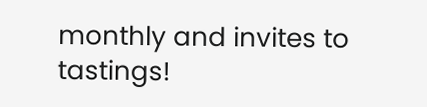monthly and invites to tastings!